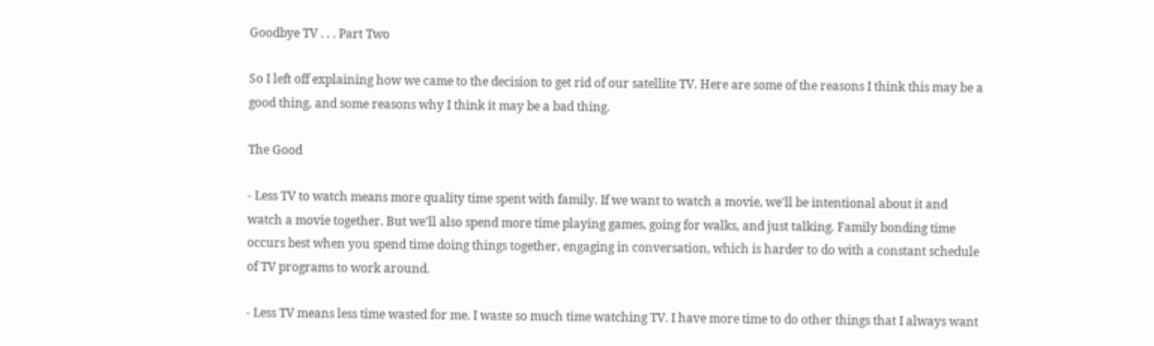Goodbye TV . . . Part Two

So I left off explaining how we came to the decision to get rid of our satellite TV. Here are some of the reasons I think this may be a good thing, and some reasons why I think it may be a bad thing.

The Good

- Less TV to watch means more quality time spent with family. If we want to watch a movie, we'll be intentional about it and watch a movie together. But we'll also spend more time playing games, going for walks, and just talking. Family bonding time occurs best when you spend time doing things together, engaging in conversation, which is harder to do with a constant schedule of TV programs to work around.

- Less TV means less time wasted for me. I waste so much time watching TV. I have more time to do other things that I always want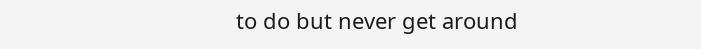to do but never get around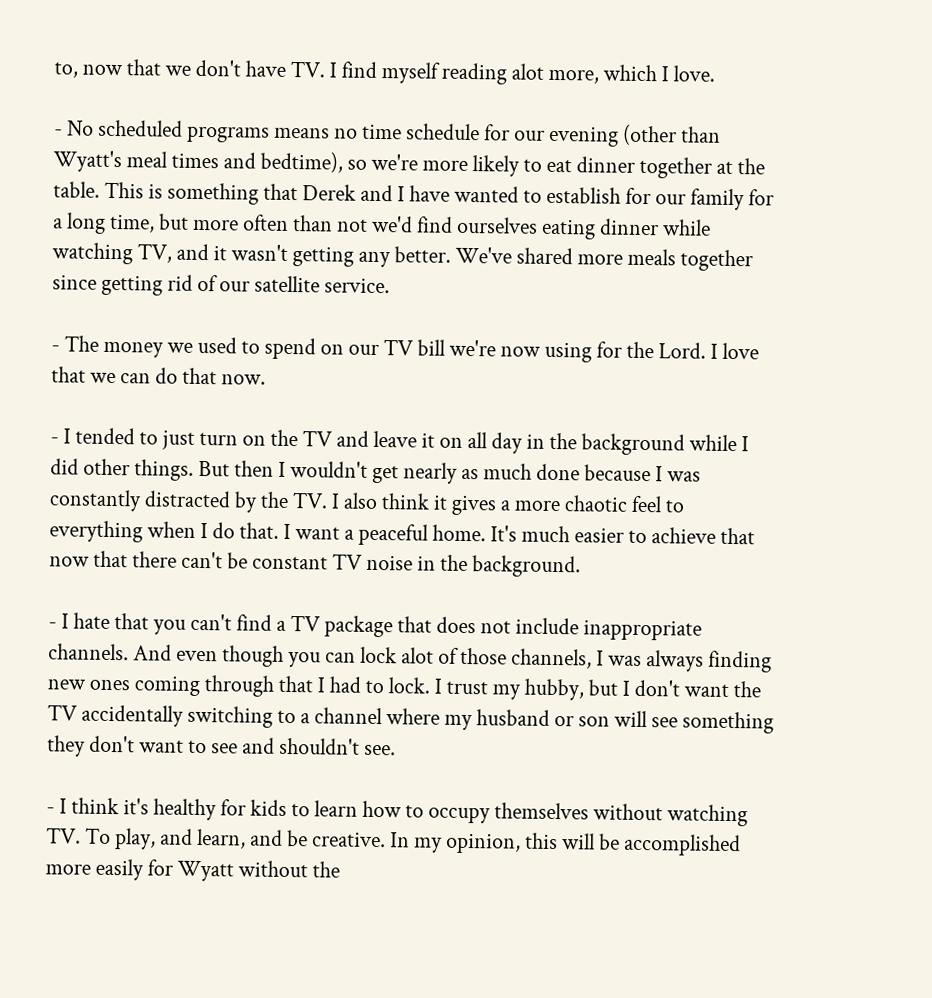to, now that we don't have TV. I find myself reading alot more, which I love.

- No scheduled programs means no time schedule for our evening (other than Wyatt's meal times and bedtime), so we're more likely to eat dinner together at the table. This is something that Derek and I have wanted to establish for our family for a long time, but more often than not we'd find ourselves eating dinner while watching TV, and it wasn't getting any better. We've shared more meals together since getting rid of our satellite service.

- The money we used to spend on our TV bill we're now using for the Lord. I love that we can do that now.

- I tended to just turn on the TV and leave it on all day in the background while I did other things. But then I wouldn't get nearly as much done because I was constantly distracted by the TV. I also think it gives a more chaotic feel to everything when I do that. I want a peaceful home. It's much easier to achieve that now that there can't be constant TV noise in the background.

- I hate that you can't find a TV package that does not include inappropriate channels. And even though you can lock alot of those channels, I was always finding new ones coming through that I had to lock. I trust my hubby, but I don't want the TV accidentally switching to a channel where my husband or son will see something they don't want to see and shouldn't see.

- I think it's healthy for kids to learn how to occupy themselves without watching TV. To play, and learn, and be creative. In my opinion, this will be accomplished more easily for Wyatt without the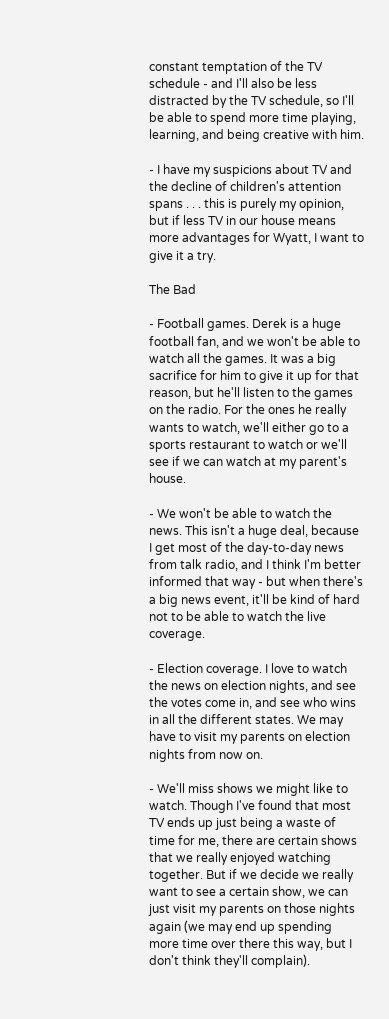constant temptation of the TV schedule - and I'll also be less distracted by the TV schedule, so I'll be able to spend more time playing, learning, and being creative with him.

- I have my suspicions about TV and the decline of children's attention spans . . . this is purely my opinion, but if less TV in our house means more advantages for Wyatt, I want to give it a try.

The Bad

- Football games. Derek is a huge football fan, and we won't be able to watch all the games. It was a big sacrifice for him to give it up for that reason, but he'll listen to the games on the radio. For the ones he really wants to watch, we'll either go to a sports restaurant to watch or we'll see if we can watch at my parent's house.

- We won't be able to watch the news. This isn't a huge deal, because I get most of the day-to-day news from talk radio, and I think I'm better informed that way - but when there's a big news event, it'll be kind of hard not to be able to watch the live coverage.

- Election coverage. I love to watch the news on election nights, and see the votes come in, and see who wins in all the different states. We may have to visit my parents on election nights from now on.

- We'll miss shows we might like to watch. Though I've found that most TV ends up just being a waste of time for me, there are certain shows that we really enjoyed watching together. But if we decide we really want to see a certain show, we can just visit my parents on those nights again (we may end up spending more time over there this way, but I don't think they'll complain).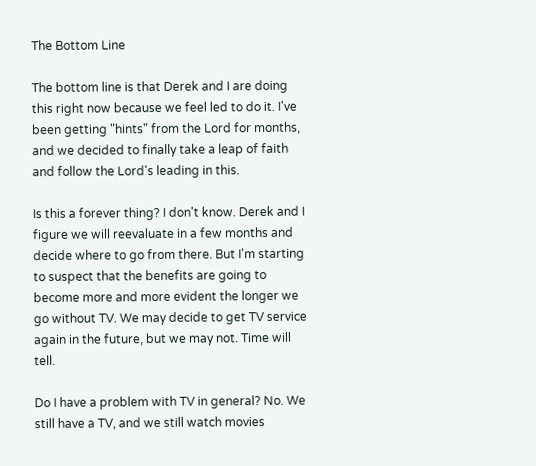The Bottom Line

The bottom line is that Derek and I are doing this right now because we feel led to do it. I've been getting "hints" from the Lord for months, and we decided to finally take a leap of faith and follow the Lord's leading in this.

Is this a forever thing? I don't know. Derek and I figure we will reevaluate in a few months and decide where to go from there. But I'm starting to suspect that the benefits are going to become more and more evident the longer we go without TV. We may decide to get TV service again in the future, but we may not. Time will tell.

Do I have a problem with TV in general? No. We still have a TV, and we still watch movies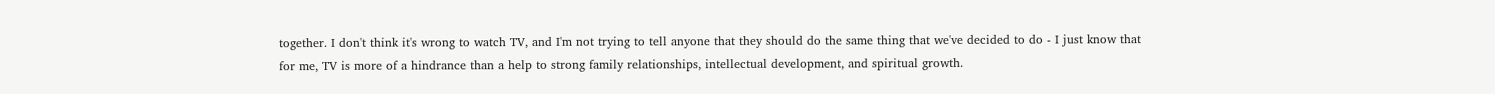together. I don't think it's wrong to watch TV, and I'm not trying to tell anyone that they should do the same thing that we've decided to do - I just know that for me, TV is more of a hindrance than a help to strong family relationships, intellectual development, and spiritual growth.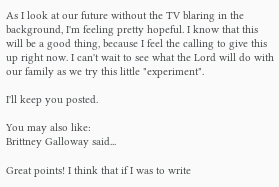As I look at our future without the TV blaring in the background, I'm feeling pretty hopeful. I know that this will be a good thing, because I feel the calling to give this up right now. I can't wait to see what the Lord will do with our family as we try this little "experiment".

I'll keep you posted.

You may also like:
Brittney Galloway said...

Great points! I think that if I was to write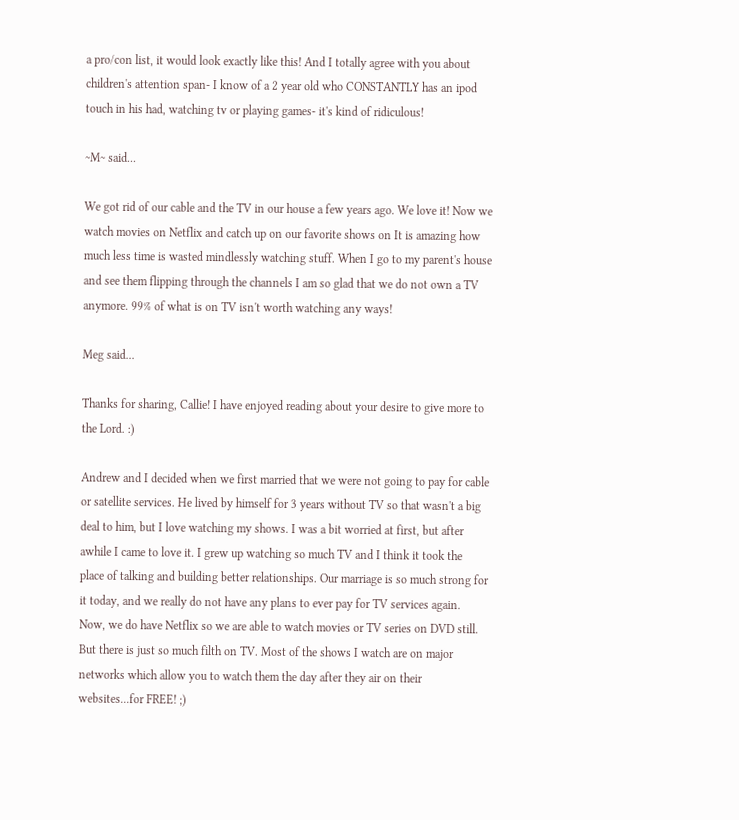a pro/con list, it would look exactly like this! And I totally agree with you about children's attention span- I know of a 2 year old who CONSTANTLY has an ipod touch in his had, watching tv or playing games- it's kind of ridiculous!

~M~ said...

We got rid of our cable and the TV in our house a few years ago. We love it! Now we watch movies on Netflix and catch up on our favorite shows on It is amazing how much less time is wasted mindlessly watching stuff. When I go to my parent's house and see them flipping through the channels I am so glad that we do not own a TV anymore. 99% of what is on TV isn't worth watching any ways!

Meg said...

Thanks for sharing, Callie! I have enjoyed reading about your desire to give more to the Lord. :)

Andrew and I decided when we first married that we were not going to pay for cable or satellite services. He lived by himself for 3 years without TV so that wasn't a big deal to him, but I love watching my shows. I was a bit worried at first, but after awhile I came to love it. I grew up watching so much TV and I think it took the place of talking and building better relationships. Our marriage is so much strong for it today, and we really do not have any plans to ever pay for TV services again. Now, we do have Netflix so we are able to watch movies or TV series on DVD still. But there is just so much filth on TV. Most of the shows I watch are on major networks which allow you to watch them the day after they air on their websites...for FREE! ;)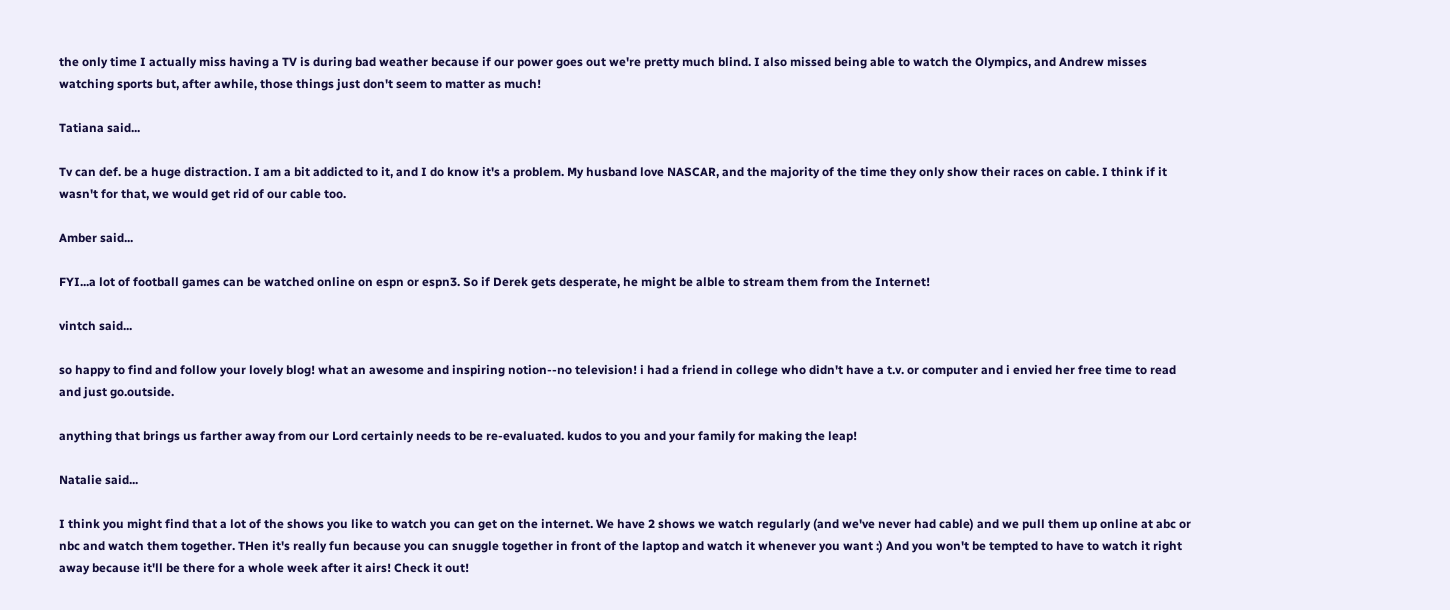the only time I actually miss having a TV is during bad weather because if our power goes out we're pretty much blind. I also missed being able to watch the Olympics, and Andrew misses watching sports but, after awhile, those things just don't seem to matter as much!

Tatiana said...

Tv can def. be a huge distraction. I am a bit addicted to it, and I do know it's a problem. My husband love NASCAR, and the majority of the time they only show their races on cable. I think if it wasn't for that, we would get rid of our cable too.

Amber said...

FYI...a lot of football games can be watched online on espn or espn3. So if Derek gets desperate, he might be alble to stream them from the Internet!

vintch said...

so happy to find and follow your lovely blog! what an awesome and inspiring notion--no television! i had a friend in college who didn't have a t.v. or computer and i envied her free time to read and just go.outside.

anything that brings us farther away from our Lord certainly needs to be re-evaluated. kudos to you and your family for making the leap!

Natalie said...

I think you might find that a lot of the shows you like to watch you can get on the internet. We have 2 shows we watch regularly (and we've never had cable) and we pull them up online at abc or nbc and watch them together. THen it's really fun because you can snuggle together in front of the laptop and watch it whenever you want :) And you won't be tempted to have to watch it right away because it'll be there for a whole week after it airs! Check it out!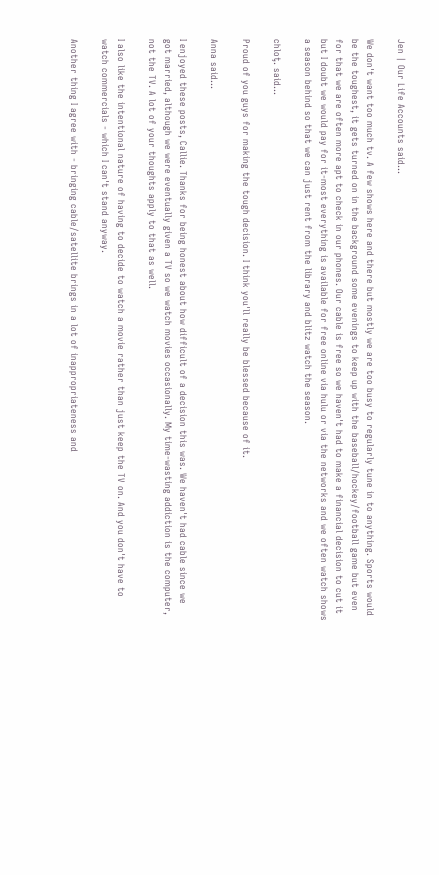Jen | Our Life Accounts said...

We don't want too much tv. A few shows here and there but mostly we are too busy to regularly tune in to anything. Sports would be the toughest, it gets turned on in the background some evenings to keep up with the baseball/hockey/football game but even for that we are often more apt to check in our phones. Our cable is free so we haven't had to make a financial decision to cut it but I doubt we would pay for it-most everything is available for free online via hulu or via the networks and we often watch shows a season behind so that we can just rent from the library and blitz watch the season.

chloƫ. said...

Proud of you guys for making the tough decision. I think you'll really be blessed because of it.

Anna said...

I enjoyed these posts, Callie. Thanks for being honest about how difficult of a decision this was. We haven't had cable since we got married, although we were eventually given a TV so we watch movies occasionally. My time-wasting addiction is the computer, not the TV. A lot of your thoughts apply to that as well.

I also like the intentional nature of having to decide to watch a movie rather than just keep the TV on. And you don't have to watch commercials - which I can't stand anyway.

Another thing I agree with - bringing cable/satellite brings in a lot of inappropriateness and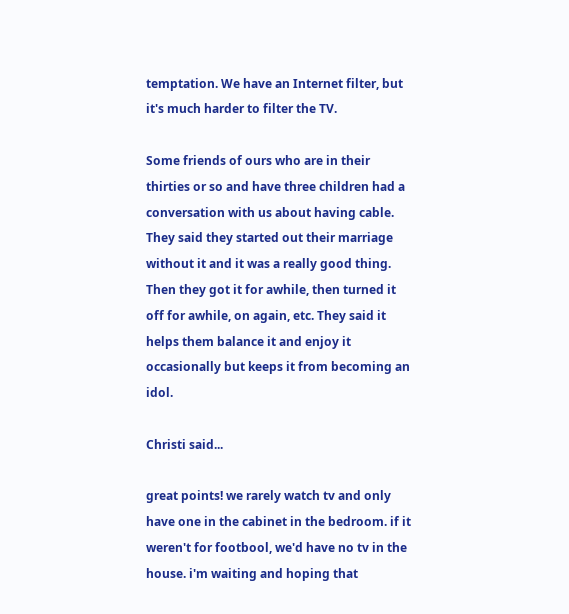temptation. We have an Internet filter, but it's much harder to filter the TV.

Some friends of ours who are in their thirties or so and have three children had a conversation with us about having cable. They said they started out their marriage without it and it was a really good thing. Then they got it for awhile, then turned it off for awhile, on again, etc. They said it helps them balance it and enjoy it occasionally but keeps it from becoming an idol.

Christi said...

great points! we rarely watch tv and only have one in the cabinet in the bedroom. if it weren't for footbool, we'd have no tv in the house. i'm waiting and hoping that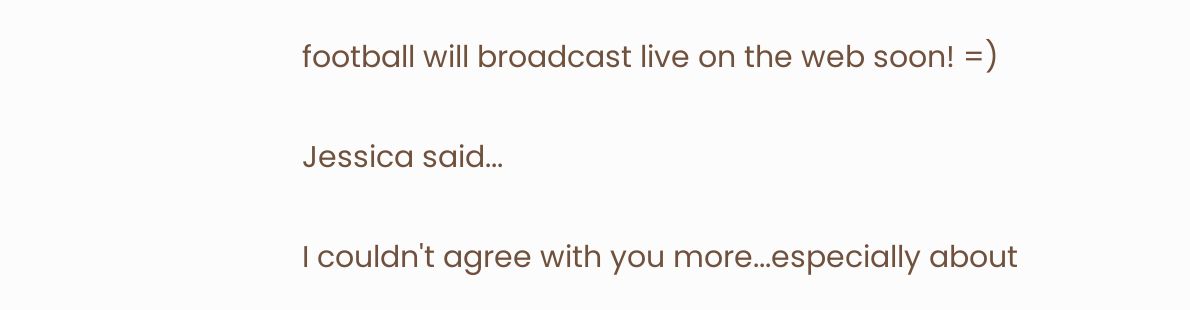football will broadcast live on the web soon! =)

Jessica said...

I couldn't agree with you more...especially about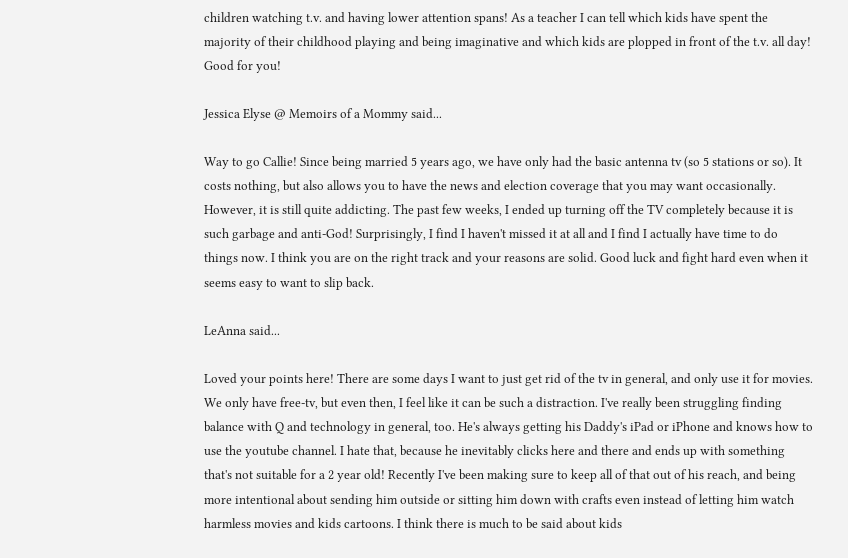children watching t.v. and having lower attention spans! As a teacher I can tell which kids have spent the majority of their childhood playing and being imaginative and which kids are plopped in front of the t.v. all day! Good for you!

Jessica Elyse @ Memoirs of a Mommy said...

Way to go Callie! Since being married 5 years ago, we have only had the basic antenna tv (so 5 stations or so). It costs nothing, but also allows you to have the news and election coverage that you may want occasionally. However, it is still quite addicting. The past few weeks, I ended up turning off the TV completely because it is such garbage and anti-God! Surprisingly, I find I haven't missed it at all and I find I actually have time to do things now. I think you are on the right track and your reasons are solid. Good luck and fight hard even when it seems easy to want to slip back.

LeAnna said...

Loved your points here! There are some days I want to just get rid of the tv in general, and only use it for movies. We only have free-tv, but even then, I feel like it can be such a distraction. I've really been struggling finding balance with Q and technology in general, too. He's always getting his Daddy's iPad or iPhone and knows how to use the youtube channel. I hate that, because he inevitably clicks here and there and ends up with something that's not suitable for a 2 year old! Recently I've been making sure to keep all of that out of his reach, and being more intentional about sending him outside or sitting him down with crafts even instead of letting him watch harmless movies and kids cartoons. I think there is much to be said about kids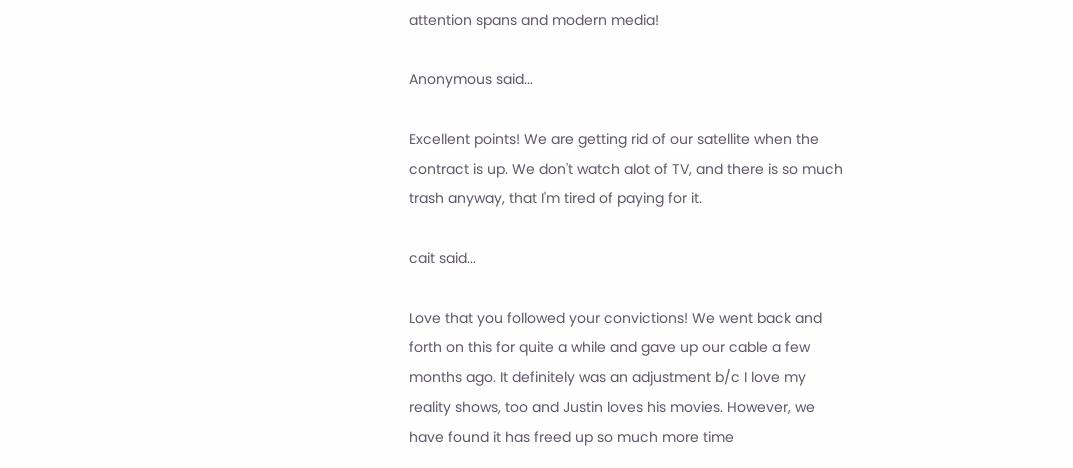attention spans and modern media!

Anonymous said...

Excellent points! We are getting rid of our satellite when the contract is up. We don't watch alot of TV, and there is so much trash anyway, that I'm tired of paying for it.

cait said...

Love that you followed your convictions! We went back and forth on this for quite a while and gave up our cable a few months ago. It definitely was an adjustment b/c I love my reality shows, too and Justin loves his movies. However, we have found it has freed up so much more time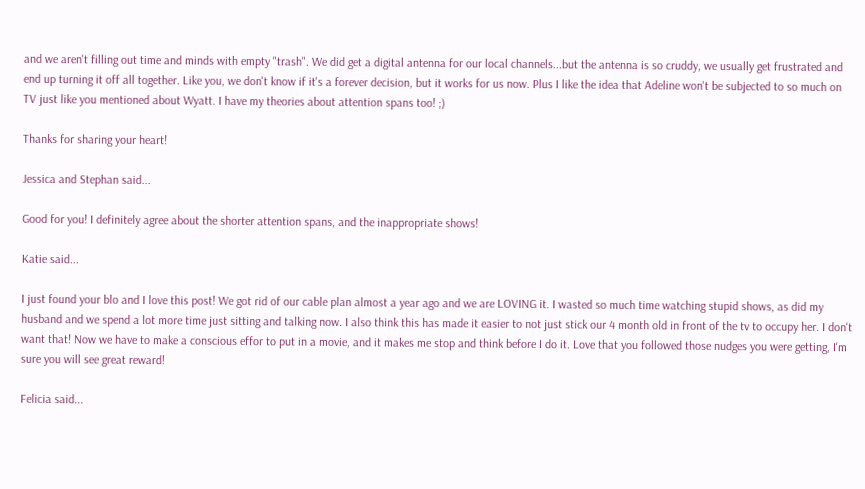and we aren't filling out time and minds with empty "trash". We did get a digital antenna for our local channels...but the antenna is so cruddy, we usually get frustrated and end up turning it off all together. Like you, we don't know if it's a forever decision, but it works for us now. Plus I like the idea that Adeline won't be subjected to so much on TV just like you mentioned about Wyatt. I have my theories about attention spans too! ;)

Thanks for sharing your heart!

Jessica and Stephan said...

Good for you! I definitely agree about the shorter attention spans, and the inappropriate shows!

Katie said...

I just found your blo and I love this post! We got rid of our cable plan almost a year ago and we are LOVING it. I wasted so much time watching stupid shows, as did my husband and we spend a lot more time just sitting and talking now. I also think this has made it easier to not just stick our 4 month old in front of the tv to occupy her. I don't want that! Now we have to make a conscious effor to put in a movie, and it makes me stop and think before I do it. Love that you followed those nudges you were getting, I'm sure you will see great reward!

Felicia said...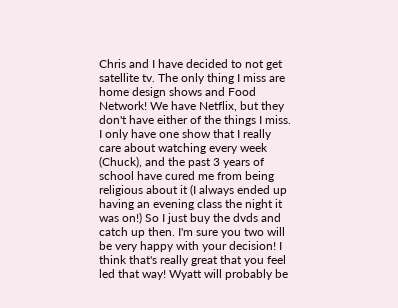Chris and I have decided to not get satellite tv. The only thing I miss are home design shows and Food Network! We have Netflix, but they don't have either of the things I miss. I only have one show that I really care about watching every week (Chuck), and the past 3 years of school have cured me from being religious about it (I always ended up having an evening class the night it was on!) So I just buy the dvds and catch up then. I'm sure you two will be very happy with your decision! I think that's really great that you feel led that way! Wyatt will probably be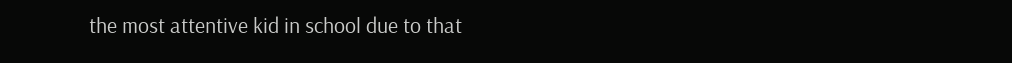the most attentive kid in school due to that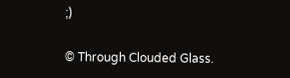;)

© Through Clouded Glass.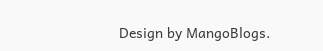Design by MangoBlogs.